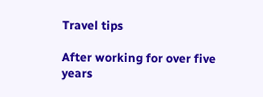Travel tips

After working for over five years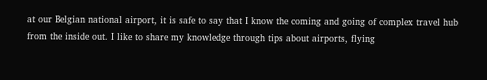at our Belgian national airport, it is safe to say that I know the coming and going of complex travel hub from the inside out. I like to share my knowledge through tips about airports, flying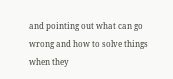and pointing out what can go wrong and how to solve things when they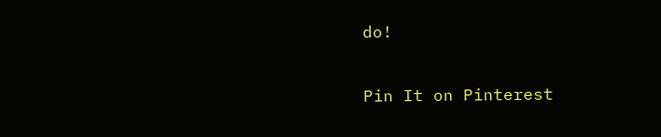do!

Pin It on Pinterest